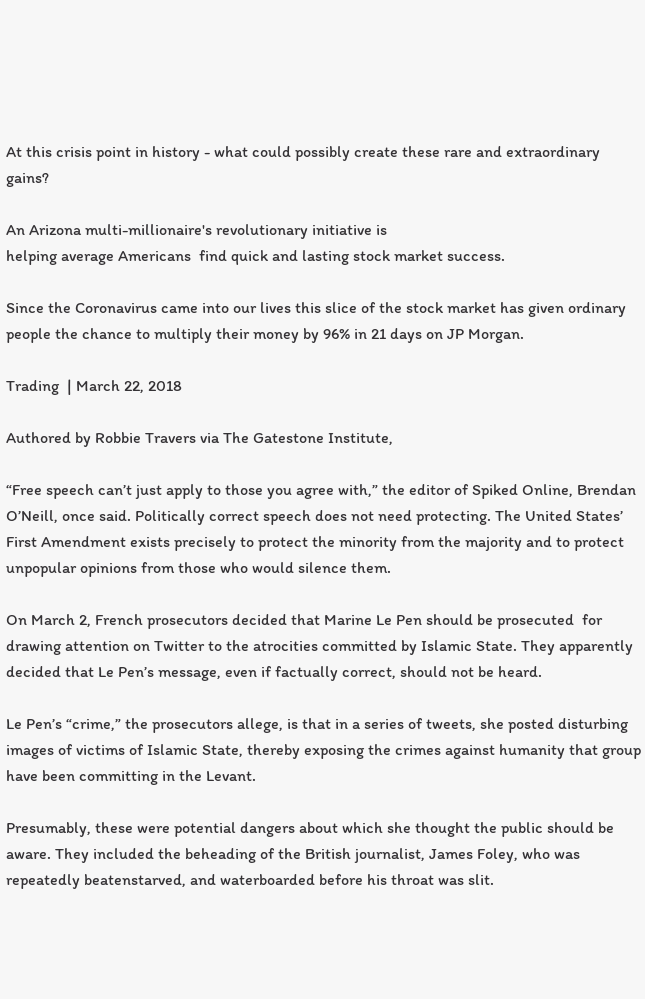At this crisis point in history - what could possibly create these rare and extraordinary gains?

An Arizona multi-millionaire's revolutionary initiative is
helping average Americans  find quick and lasting stock market success.

Since the Coronavirus came into our lives this slice of the stock market has given ordinary people the chance to multiply their money by 96% in 21 days on JP Morgan.

Trading  | March 22, 2018

Authored by Robbie Travers via The Gatestone Institute,

“Free speech can’t just apply to those you agree with,” the editor of Spiked Online, Brendan O’Neill, once said. Politically correct speech does not need protecting. The United States’ First Amendment exists precisely to protect the minority from the majority and to protect unpopular opinions from those who would silence them.

On March 2, French prosecutors decided that Marine Le Pen should be prosecuted  for drawing attention on Twitter to the atrocities committed by Islamic State. They apparently decided that Le Pen’s message, even if factually correct, should not be heard.

Le Pen’s “crime,” the prosecutors allege, is that in a series of tweets, she posted disturbing images of victims of Islamic State, thereby exposing the crimes against humanity that group have been committing in the Levant.

Presumably, these were potential dangers about which she thought the public should be aware. They included the beheading of the British journalist, James Foley, who was repeatedly beatenstarved, and waterboarded before his throat was slit.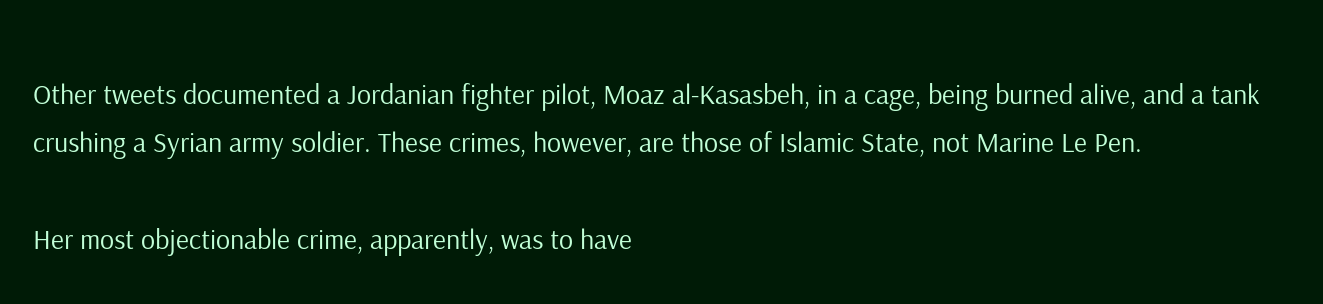Other tweets documented a Jordanian fighter pilot, Moaz al-Kasasbeh, in a cage, being burned alive, and a tank crushing a Syrian army soldier. These crimes, however, are those of Islamic State, not Marine Le Pen.

Her most objectionable crime, apparently, was to have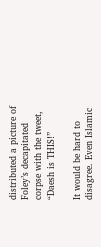distributed a picture of Foley’s decapitated corpse with the tweet, “Daesh is THIS!”

It would be hard to disagree. Even Islamic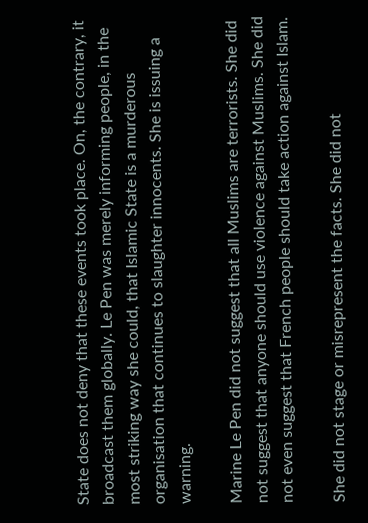State does not deny that these events took place. On, the contrary, it broadcast them globally. Le Pen was merely informing people, in the most striking way she could, that Islamic State is a murderous organisation that continues to slaughter innocents. She is issuing a warning.

Marine Le Pen did not suggest that all Muslims are terrorists. She did not suggest that anyone should use violence against Muslims. She did not even suggest that French people should take action against Islam.

She did not stage or misrepresent the facts. She did not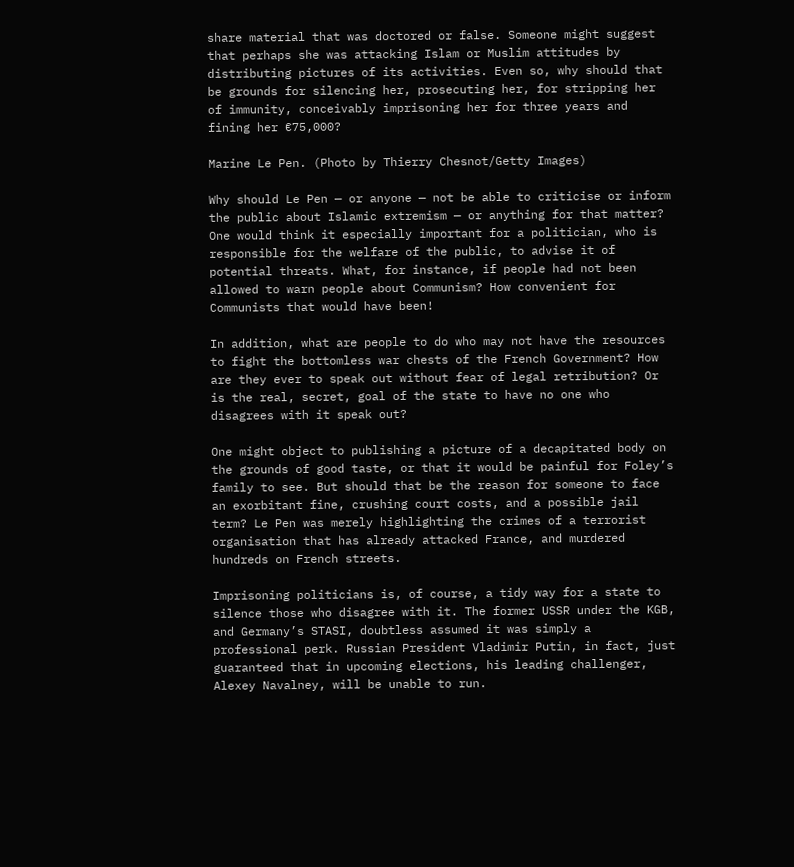share material that was doctored or false. Someone might suggest that perhaps she was attacking Islam or Muslim attitudes by distributing pictures of its activities. Even so, why should that be grounds for silencing her, prosecuting her, for stripping her of immunity, conceivably imprisoning her for three years and fining her €75,000?

Marine Le Pen. (Photo by Thierry Chesnot/Getty Images)

Why should Le Pen — or anyone — not be able to criticise or inform the public about Islamic extremism — or anything for that matter? One would think it especially important for a politician, who is responsible for the welfare of the public, to advise it of potential threats. What, for instance, if people had not been allowed to warn people about Communism? How convenient for Communists that would have been!

In addition, what are people to do who may not have the resources to fight the bottomless war chests of the French Government? How are they ever to speak out without fear of legal retribution? Or is the real, secret, goal of the state to have no one who disagrees with it speak out?

One might object to publishing a picture of a decapitated body on the grounds of good taste, or that it would be painful for Foley’s family to see. But should that be the reason for someone to face an exorbitant fine, crushing court costs, and a possible jail term? Le Pen was merely highlighting the crimes of a terrorist organisation that has already attacked France, and murdered hundreds on French streets.

Imprisoning politicians is, of course, a tidy way for a state to silence those who disagree with it. The former USSR under the KGB, and Germany’s STASI, doubtless assumed it was simply a professional perk. Russian President Vladimir Putin, in fact, just guaranteed that in upcoming elections, his leading challenger, Alexey Navalney, will be unable to run.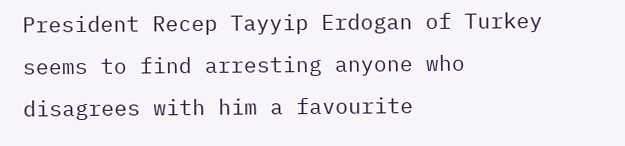President Recep Tayyip Erdogan of Turkey seems to find arresting anyone who disagrees with him a favourite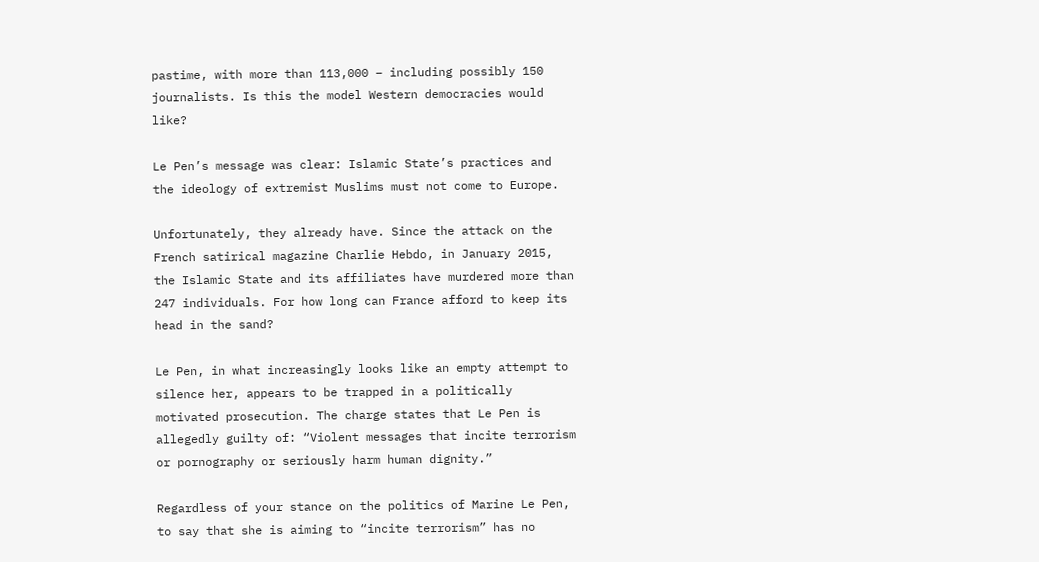pastime, with more than 113,000 – including possibly 150 journalists. Is this the model Western democracies would like?

Le Pen’s message was clear: Islamic State’s practices and the ideology of extremist Muslims must not come to Europe.

Unfortunately, they already have. Since the attack on the French satirical magazine Charlie Hebdo, in January 2015, the Islamic State and its affiliates have murdered more than 247 individuals. For how long can France afford to keep its head in the sand?

Le Pen, in what increasingly looks like an empty attempt to silence her, appears to be trapped in a politically motivated prosecution. The charge states that Le Pen is allegedly guilty of: “Violent messages that incite terrorism or pornography or seriously harm human dignity.”

Regardless of your stance on the politics of Marine Le Pen, to say that she is aiming to “incite terrorism” has no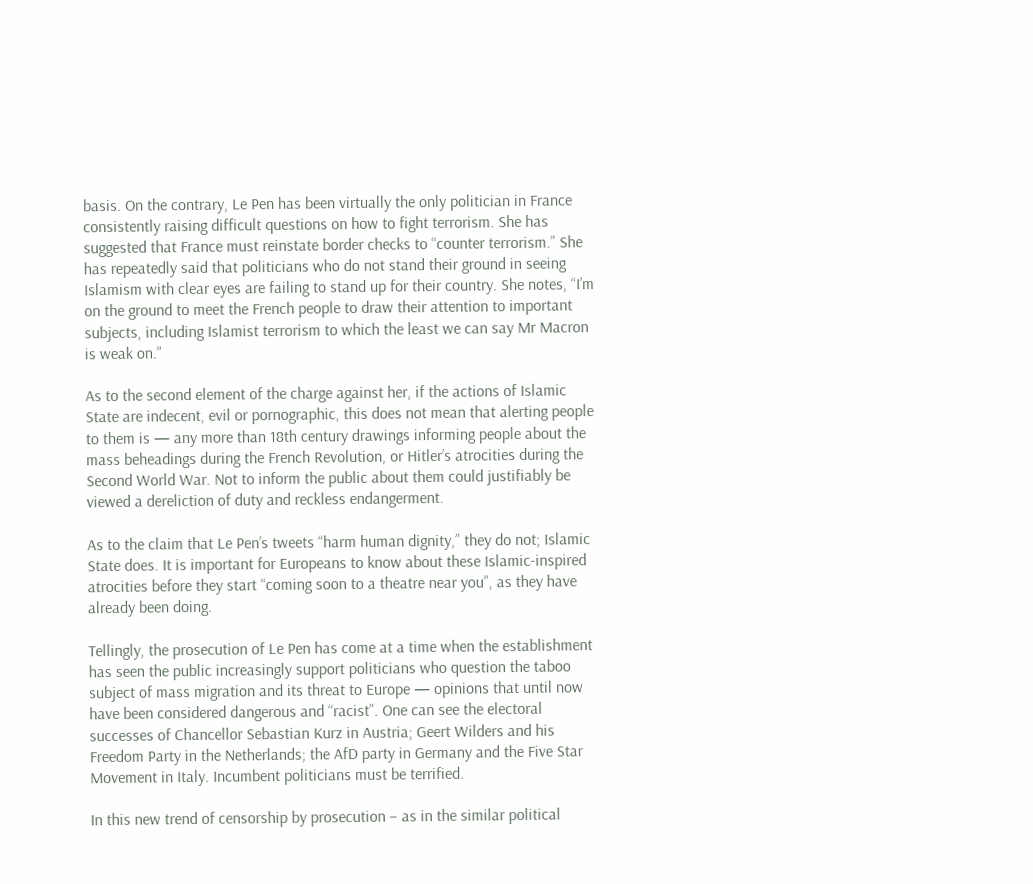basis. On the contrary, Le Pen has been virtually the only politician in France consistently raising difficult questions on how to fight terrorism. She has suggested that France must reinstate border checks to “counter terrorism.” She has repeatedly said that politicians who do not stand their ground in seeing Islamism with clear eyes are failing to stand up for their country. She notes, “I’m on the ground to meet the French people to draw their attention to important subjects, including Islamist terrorism to which the least we can say Mr Macron is weak on.”

As to the second element of the charge against her, if the actions of Islamic State are indecent, evil or pornographic, this does not mean that alerting people to them is — any more than 18th century drawings informing people about the mass beheadings during the French Revolution, or Hitler’s atrocities during the Second World War. Not to inform the public about them could justifiably be viewed a dereliction of duty and reckless endangerment.

As to the claim that Le Pen’s tweets “harm human dignity,” they do not; Islamic State does. It is important for Europeans to know about these Islamic-inspired atrocities before they start “coming soon to a theatre near you”, as they have already been doing.

Tellingly, the prosecution of Le Pen has come at a time when the establishment has seen the public increasingly support politicians who question the taboo subject of mass migration and its threat to Europe — opinions that until now have been considered dangerous and “racist”. One can see the electoral successes of Chancellor Sebastian Kurz in Austria; Geert Wilders and his Freedom Party in the Netherlands; the AfD party in Germany and the Five Star Movement in Italy. Incumbent politicians must be terrified.

In this new trend of censorship by prosecution – as in the similar political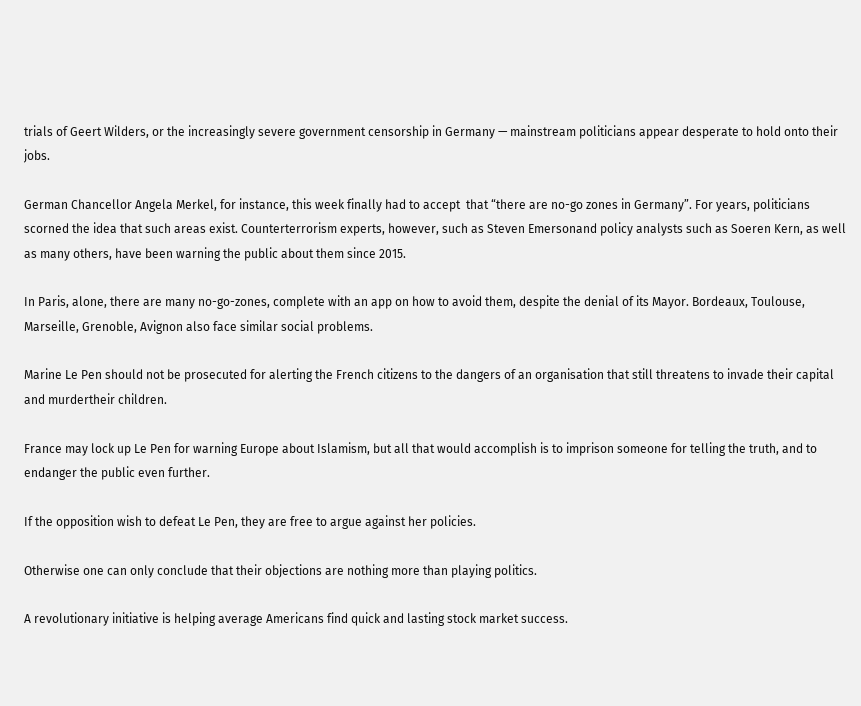trials of Geert Wilders, or the increasingly severe government censorship in Germany — mainstream politicians appear desperate to hold onto their jobs.

German Chancellor Angela Merkel, for instance, this week finally had to accept  that “there are no-go zones in Germany”. For years, politicians scorned the idea that such areas exist. Counterterrorism experts, however, such as Steven Emersonand policy analysts such as Soeren Kern, as well as many others, have been warning the public about them since 2015.

In Paris, alone, there are many no-go-zones, complete with an app on how to avoid them, despite the denial of its Mayor. Bordeaux, Toulouse, Marseille, Grenoble, Avignon also face similar social problems.

Marine Le Pen should not be prosecuted for alerting the French citizens to the dangers of an organisation that still threatens to invade their capital and murdertheir children.

France may lock up Le Pen for warning Europe about Islamism, but all that would accomplish is to imprison someone for telling the truth, and to endanger the public even further.

If the opposition wish to defeat Le Pen, they are free to argue against her policies.

Otherwise one can only conclude that their objections are nothing more than playing politics.

A revolutionary initiative is helping average Americans find quick and lasting stock market success.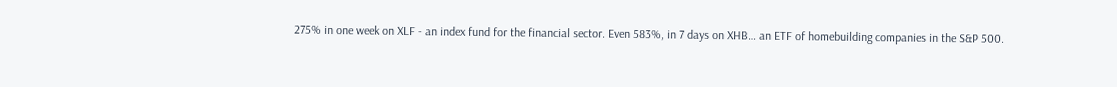275% in one week on XLF - an index fund for the financial sector. Even 583%, in 7 days on XHB… an ETF of homebuilding companies in the S&P 500.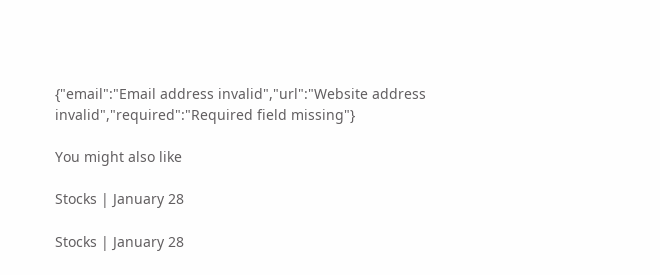{"email":"Email address invalid","url":"Website address invalid","required":"Required field missing"}

You might also like

Stocks | January 28

Stocks | January 28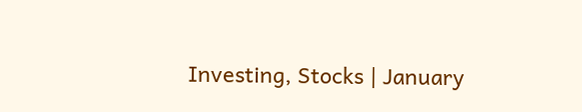Investing, Stocks | January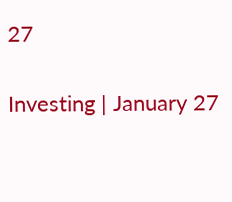27

Investing | January 27